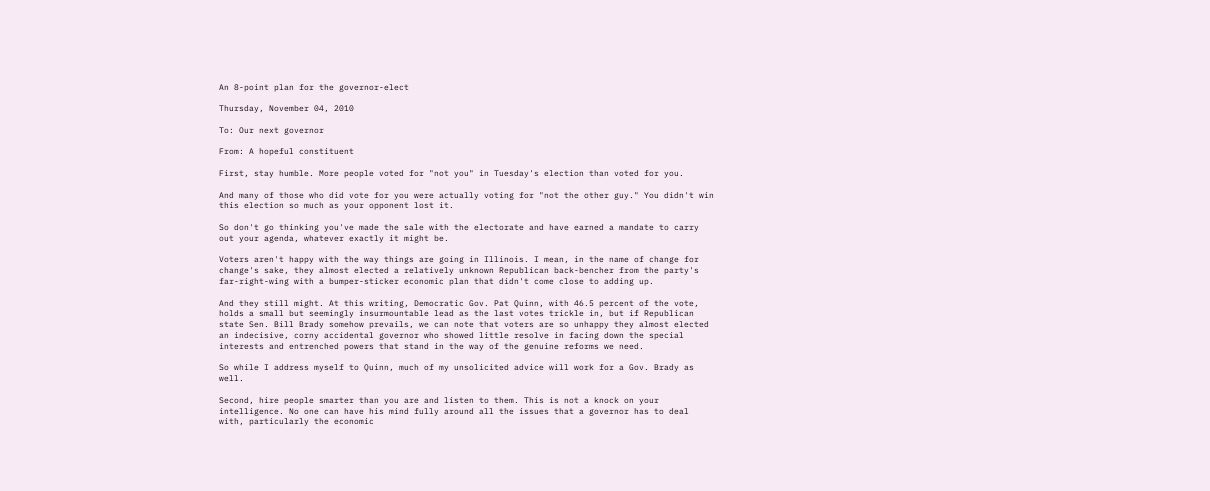An 8-point plan for the governor-elect

Thursday, November 04, 2010

To: Our next governor

From: A hopeful constituent

First, stay humble. More people voted for "not you" in Tuesday's election than voted for you.

And many of those who did vote for you were actually voting for "not the other guy." You didn't win this election so much as your opponent lost it.

So don't go thinking you've made the sale with the electorate and have earned a mandate to carry out your agenda, whatever exactly it might be.

Voters aren't happy with the way things are going in Illinois. I mean, in the name of change for change's sake, they almost elected a relatively unknown Republican back-bencher from the party's far-right-wing with a bumper-sticker economic plan that didn't come close to adding up.

And they still might. At this writing, Democratic Gov. Pat Quinn, with 46.5 percent of the vote, holds a small but seemingly insurmountable lead as the last votes trickle in, but if Republican state Sen. Bill Brady somehow prevails, we can note that voters are so unhappy they almost elected an indecisive, corny accidental governor who showed little resolve in facing down the special interests and entrenched powers that stand in the way of the genuine reforms we need.

So while I address myself to Quinn, much of my unsolicited advice will work for a Gov. Brady as well.

Second, hire people smarter than you are and listen to them. This is not a knock on your intelligence. No one can have his mind fully around all the issues that a governor has to deal with, particularly the economic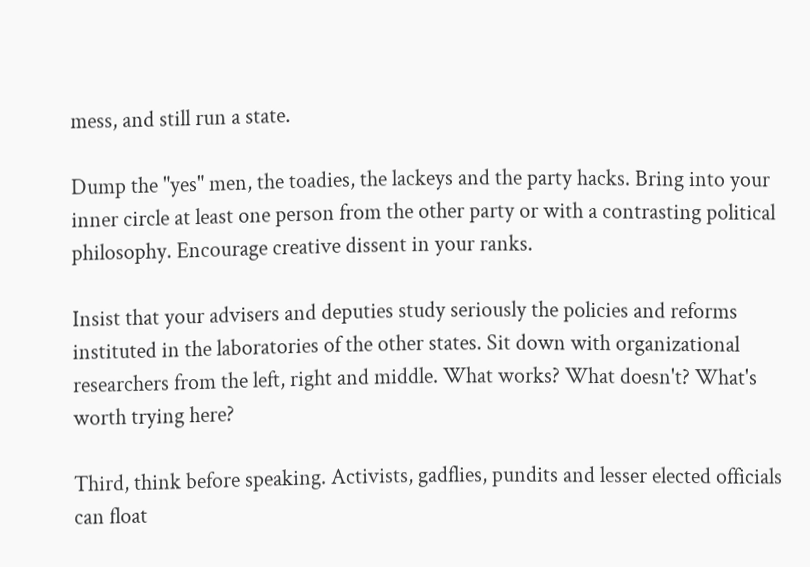mess, and still run a state.

Dump the "yes" men, the toadies, the lackeys and the party hacks. Bring into your inner circle at least one person from the other party or with a contrasting political philosophy. Encourage creative dissent in your ranks.

Insist that your advisers and deputies study seriously the policies and reforms instituted in the laboratories of the other states. Sit down with organizational researchers from the left, right and middle. What works? What doesn't? What's worth trying here?

Third, think before speaking. Activists, gadflies, pundits and lesser elected officials can float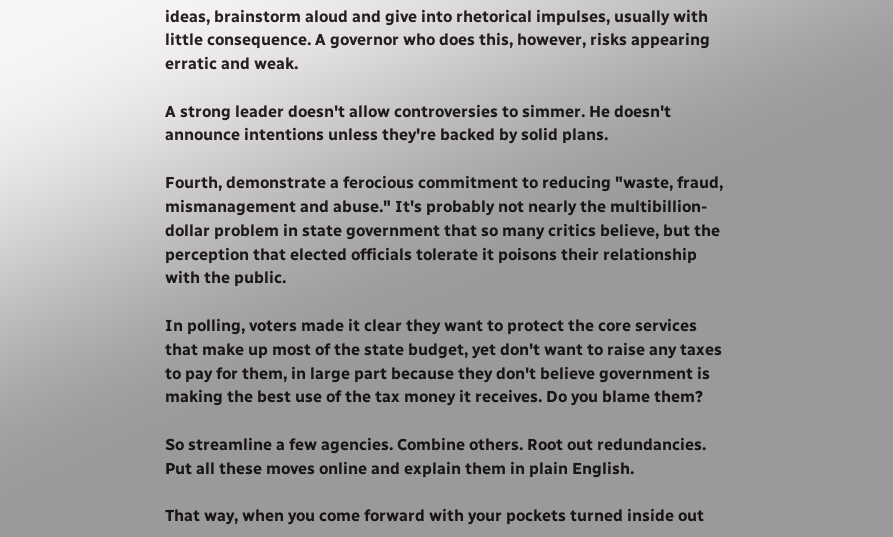ideas, brainstorm aloud and give into rhetorical impulses, usually with little consequence. A governor who does this, however, risks appearing erratic and weak.

A strong leader doesn't allow controversies to simmer. He doesn't announce intentions unless they're backed by solid plans.

Fourth, demonstrate a ferocious commitment to reducing "waste, fraud, mismanagement and abuse." It's probably not nearly the multibillion-dollar problem in state government that so many critics believe, but the perception that elected officials tolerate it poisons their relationship with the public.

In polling, voters made it clear they want to protect the core services that make up most of the state budget, yet don't want to raise any taxes to pay for them, in large part because they don't believe government is making the best use of the tax money it receives. Do you blame them?

So streamline a few agencies. Combine others. Root out redundancies. Put all these moves online and explain them in plain English.

That way, when you come forward with your pockets turned inside out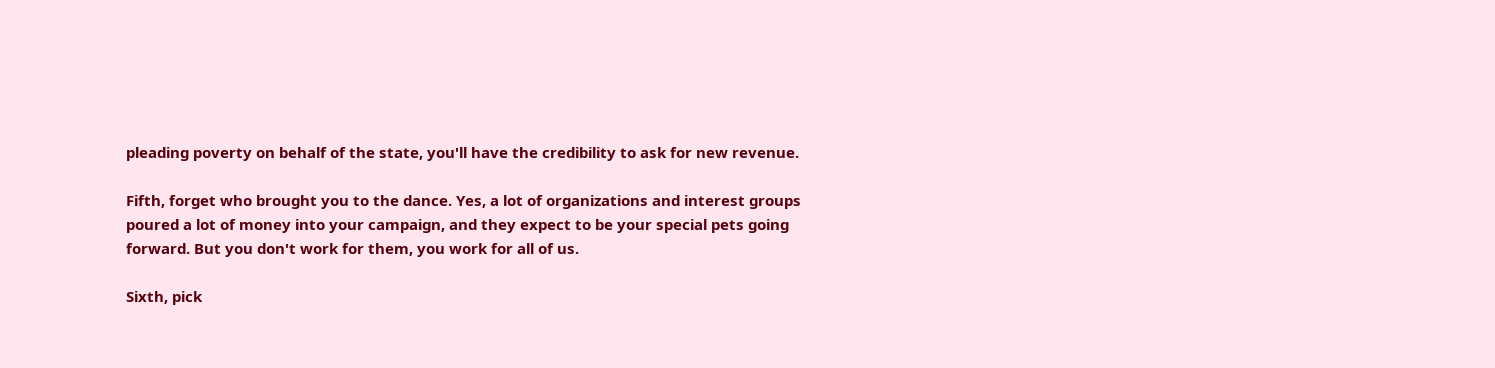pleading poverty on behalf of the state, you'll have the credibility to ask for new revenue.

Fifth, forget who brought you to the dance. Yes, a lot of organizations and interest groups poured a lot of money into your campaign, and they expect to be your special pets going forward. But you don't work for them, you work for all of us.

Sixth, pick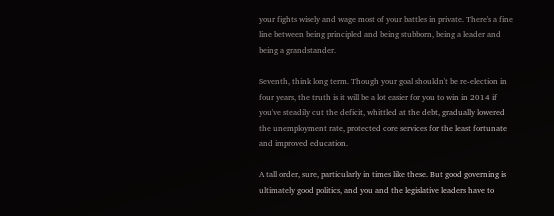your fights wisely and wage most of your battles in private. There's a fine line between being principled and being stubborn, being a leader and being a grandstander.

Seventh, think long term. Though your goal shouldn't be re-election in four years, the truth is it will be a lot easier for you to win in 2014 if you've steadily cut the deficit, whittled at the debt, gradually lowered the unemployment rate, protected core services for the least fortunate and improved education.

A tall order, sure, particularly in times like these. But good governing is ultimately good politics, and you and the legislative leaders have to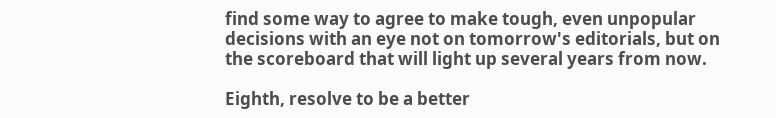find some way to agree to make tough, even unpopular decisions with an eye not on tomorrow's editorials, but on the scoreboard that will light up several years from now.

Eighth, resolve to be a better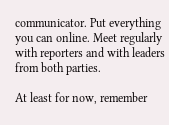communicator. Put everything you can online. Meet regularly with reporters and with leaders from both parties.

At least for now, remember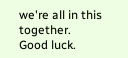we're all in this together.
Good luck.